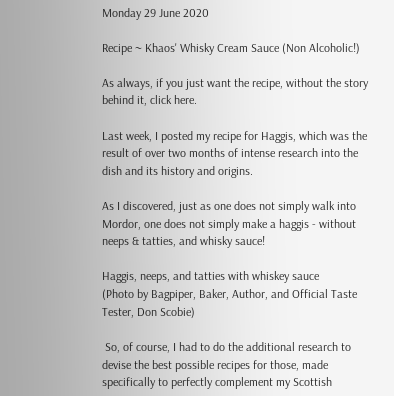Monday 29 June 2020

Recipe ~ Khaos' Whisky Cream Sauce (Non Alcoholic!)

As always, if you just want the recipe, without the story behind it, click here.

Last week, I posted my recipe for Haggis, which was the result of over two months of intense research into the dish and its history and origins.

As I discovered, just as one does not simply walk into Mordor, one does not simply make a haggis - without neeps & tatties, and whisky sauce!

Haggis, neeps, and tatties with whiskey sauce
(Photo by Bagpiper, Baker, Author, and Official Taste Tester, Don Scobie)

 So, of course, I had to do the additional research to devise the best possible recipes for those, made specifically to perfectly complement my Scottish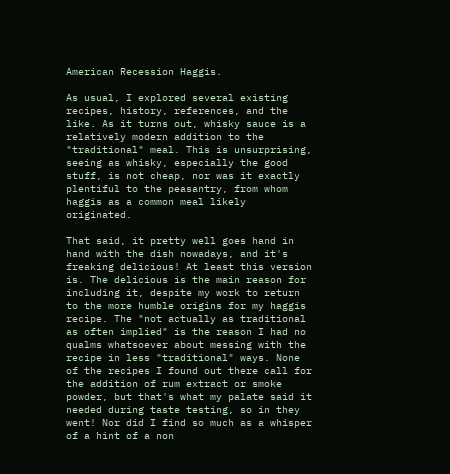American Recession Haggis.

As usual, I explored several existing recipes, history, references, and the like. As it turns out, whisky sauce is a relatively modern addition to the "traditional" meal. This is unsurprising, seeing as whisky, especially the good stuff, is not cheap, nor was it exactly plentiful to the peasantry, from whom haggis as a common meal likely originated.

That said, it pretty well goes hand in hand with the dish nowadays, and it's freaking delicious! At least this version is. The delicious is the main reason for including it, despite my work to return to the more humble origins for my haggis recipe. The "not actually as traditional as often implied" is the reason I had no qualms whatsoever about messing with the recipe in less "traditional" ways. None of the recipes I found out there call for the addition of rum extract or smoke powder, but that's what my palate said it needed during taste testing, so in they went! Nor did I find so much as a whisper of a hint of a non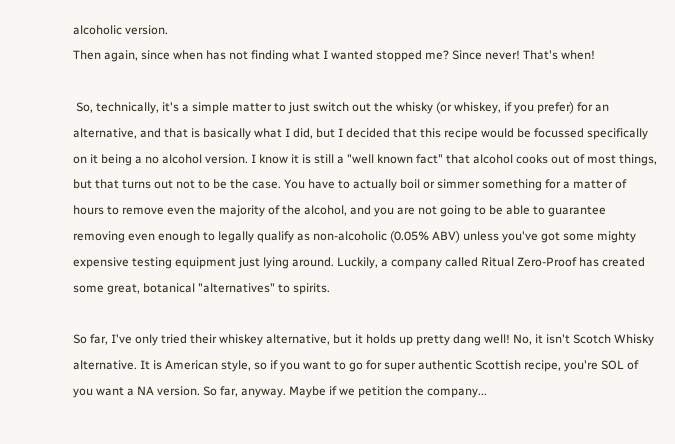alcoholic version.
Then again, since when has not finding what I wanted stopped me? Since never! That's when!

 So, technically, it's a simple matter to just switch out the whisky (or whiskey, if you prefer) for an alternative, and that is basically what I did, but I decided that this recipe would be focussed specifically on it being a no alcohol version. I know it is still a "well known fact" that alcohol cooks out of most things, but that turns out not to be the case. You have to actually boil or simmer something for a matter of hours to remove even the majority of the alcohol, and you are not going to be able to guarantee removing even enough to legally qualify as non-alcoholic (0.05% ABV) unless you've got some mighty expensive testing equipment just lying around. Luckily, a company called Ritual Zero-Proof has created some great, botanical "alternatives" to spirits.

So far, I've only tried their whiskey alternative, but it holds up pretty dang well! No, it isn't Scotch Whisky alternative. It is American style, so if you want to go for super authentic Scottish recipe, you're SOL of you want a NA version. So far, anyway. Maybe if we petition the company...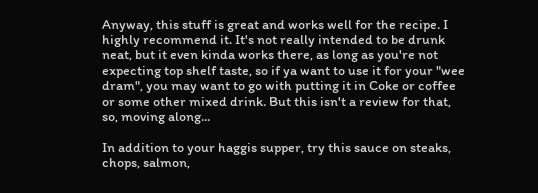Anyway, this stuff is great and works well for the recipe. I highly recommend it. It's not really intended to be drunk neat, but it even kinda works there, as long as you're not expecting top shelf taste, so if ya want to use it for your "wee dram", you may want to go with putting it in Coke or coffee or some other mixed drink. But this isn't a review for that, so, moving along...

In addition to your haggis supper, try this sauce on steaks, chops, salmon,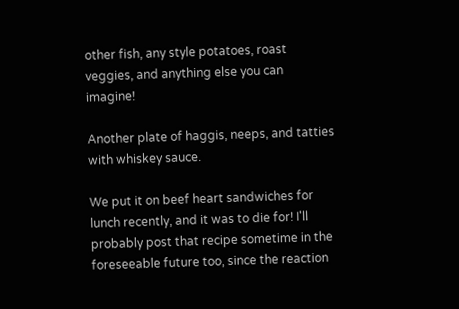other fish, any style potatoes, roast veggies, and anything else you can imagine!

Another plate of haggis, neeps, and tatties with whiskey sauce.

We put it on beef heart sandwiches for lunch recently, and it was to die for! I'll probably post that recipe sometime in the foreseeable future too, since the reaction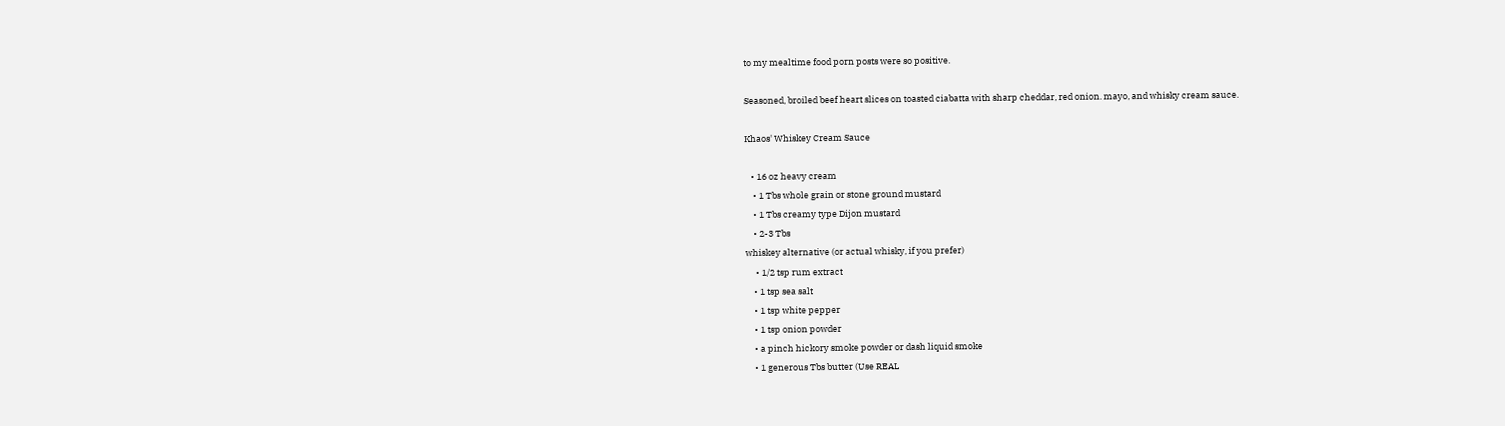to my mealtime food porn posts were so positive.

Seasoned, broiled beef heart slices on toasted ciabatta with sharp cheddar, red onion. mayo, and whisky cream sauce.

Khaos' Whiskey Cream Sauce

   • 16 oz heavy cream
    • 1 Tbs whole grain or stone ground mustard
    • 1 Tbs creamy type Dijon mustard
    • 2-3 Tbs
whiskey alternative (or actual whisky, if you prefer)
     • 1/2 tsp rum extract
    • 1 tsp sea salt
    • 1 tsp white pepper
    • 1 tsp onion powder
    • a pinch hickory smoke powder or dash liquid smoke
    • 1 generous Tbs butter (Use REAL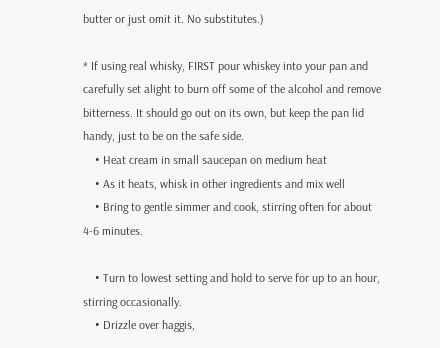butter or just omit it. No substitutes.)

* If using real whisky, FIRST pour whiskey into your pan and carefully set alight to burn off some of the alcohol and remove bitterness. It should go out on its own, but keep the pan lid handy, just to be on the safe side.
    • Heat cream in small saucepan on medium heat
    • As it heats, whisk in other ingredients and mix well
    • Bring to gentle simmer and cook, stirring often for about 4-6 minutes.

    • Turn to lowest setting and hold to serve for up to an hour, stirring occasionally.
    • Drizzle over haggis,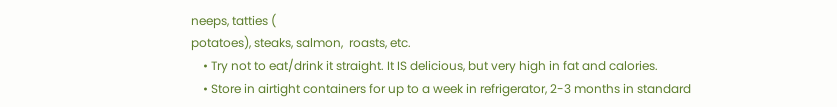neeps, tatties (
potatoes), steaks, salmon,  roasts, etc.
    • Try not to eat/drink it straight. It IS delicious, but very high in fat and calories.
    • Store in airtight containers for up to a week in refrigerator, 2-3 months in standard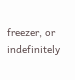freezer, or indefinitely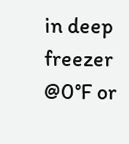in deep freezer @0°F or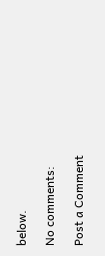below.

No comments:

Post a Comment